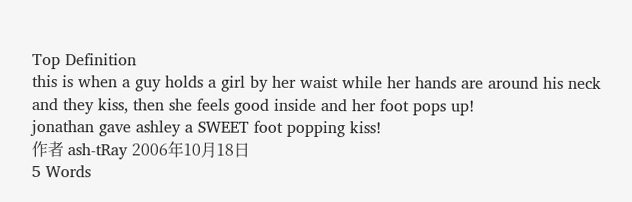Top Definition
this is when a guy holds a girl by her waist while her hands are around his neck and they kiss, then she feels good inside and her foot pops up!
jonathan gave ashley a SWEET foot popping kiss!
作者 ash-tRay 2006年10月18日
5 Words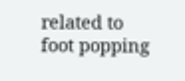related to foot popping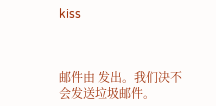kiss



邮件由 发出。我们决不会发送垃圾邮件。